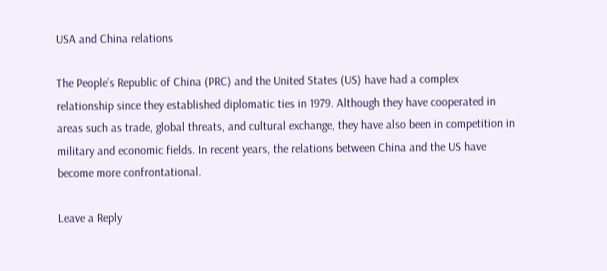USA and China relations

The People’s Republic of China (PRC) and the United States (US) have had a complex relationship since they established diplomatic ties in 1979. Although they have cooperated in areas such as trade, global threats, and cultural exchange, they have also been in competition in military and economic fields. In recent years, the relations between China and the US have become more confrontational.

Leave a Reply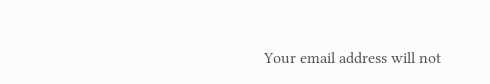Your email address will not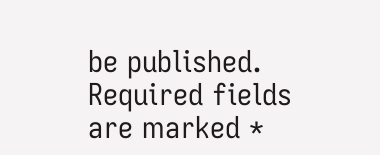be published. Required fields are marked *